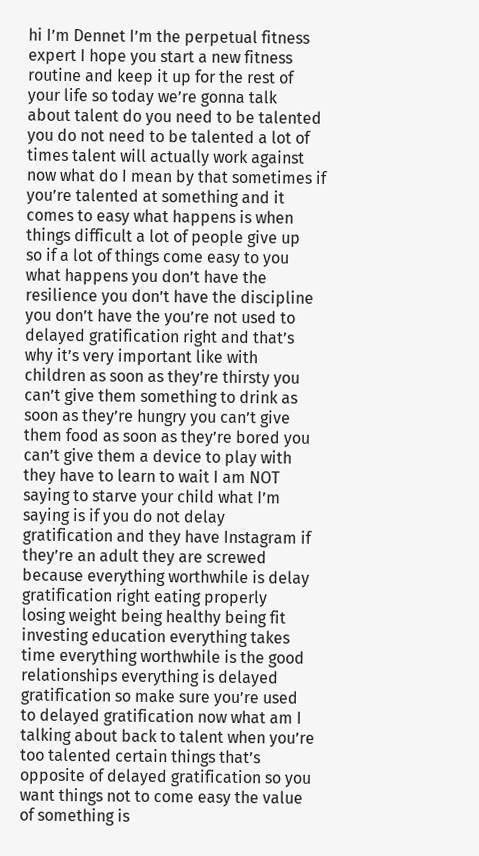hi I’m Dennet I’m the perpetual fitness
expert I hope you start a new fitness
routine and keep it up for the rest of
your life so today we’re gonna talk
about talent do you need to be talented
you do not need to be talented a lot of
times talent will actually work against
now what do I mean by that sometimes if
you’re talented at something and it
comes to easy what happens is when
things difficult a lot of people give up
so if a lot of things come easy to you
what happens you don’t have the
resilience you don’t have the discipline
you don’t have the you’re not used to
delayed gratification right and that’s
why it’s very important like with
children as soon as they’re thirsty you
can’t give them something to drink as
soon as they’re hungry you can’t give
them food as soon as they’re bored you
can’t give them a device to play with
they have to learn to wait I am NOT
saying to starve your child what I’m
saying is if you do not delay
gratification and they have Instagram if
they’re an adult they are screwed
because everything worthwhile is delay
gratification right eating properly
losing weight being healthy being fit
investing education everything takes
time everything worthwhile is the good
relationships everything is delayed
gratification so make sure you’re used
to delayed gratification now what am I
talking about back to talent when you’re
too talented certain things that’s
opposite of delayed gratification so you
want things not to come easy the value
of something is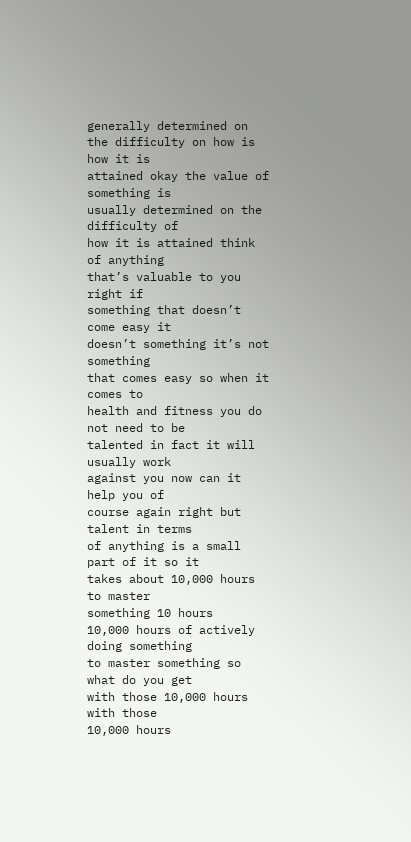generally determined on
the difficulty on how is how it is
attained okay the value of something is
usually determined on the difficulty of
how it is attained think of anything
that’s valuable to you right if
something that doesn’t come easy it
doesn’t something it’s not something
that comes easy so when it comes to
health and fitness you do not need to be
talented in fact it will usually work
against you now can it help you of
course again right but talent in terms
of anything is a small part of it so it
takes about 10,000 hours to master
something 10 hours
10,000 hours of actively doing something
to master something so what do you get
with those 10,000 hours with those
10,000 hours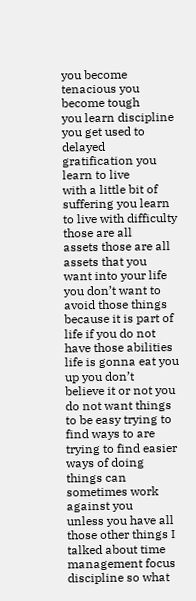you become tenacious you become tough
you learn discipline you get used to
delayed gratification you learn to live
with a little bit of suffering you learn
to live with difficulty those are all
assets those are all assets that you
want into your life you don’t want to
avoid those things because it is part of
life if you do not have those abilities
life is gonna eat you up you don’t
believe it or not you do not want things
to be easy trying to find ways to are
trying to find easier ways of doing
things can sometimes work against you
unless you have all those other things I
talked about time management focus
discipline so what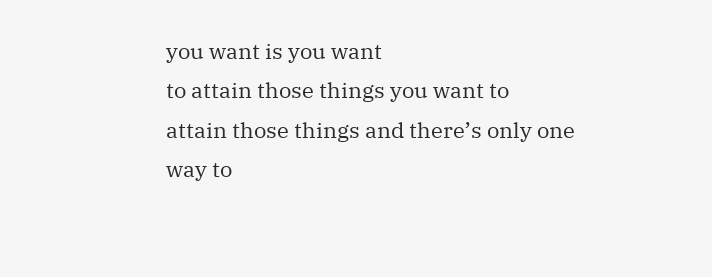you want is you want
to attain those things you want to
attain those things and there’s only one
way to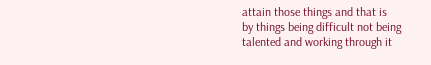attain those things and that is
by things being difficult not being
talented and working through it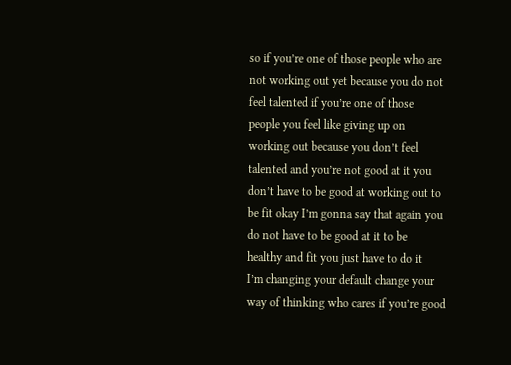so if you’re one of those people who are
not working out yet because you do not
feel talented if you’re one of those
people you feel like giving up on
working out because you don’t feel
talented and you’re not good at it you
don’t have to be good at working out to
be fit okay I’m gonna say that again you
do not have to be good at it to be
healthy and fit you just have to do it
I’m changing your default change your
way of thinking who cares if you’re good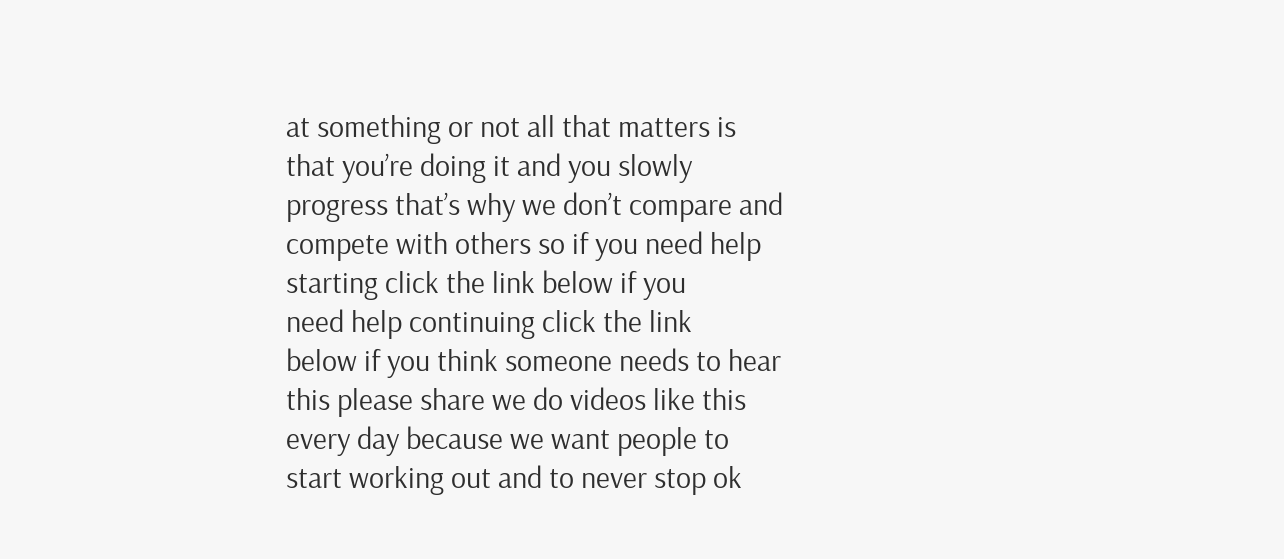at something or not all that matters is
that you’re doing it and you slowly
progress that’s why we don’t compare and
compete with others so if you need help
starting click the link below if you
need help continuing click the link
below if you think someone needs to hear
this please share we do videos like this
every day because we want people to
start working out and to never stop ok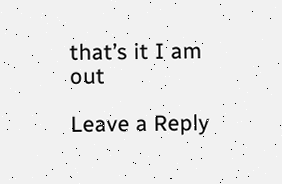that’s it I am out

Leave a Reply